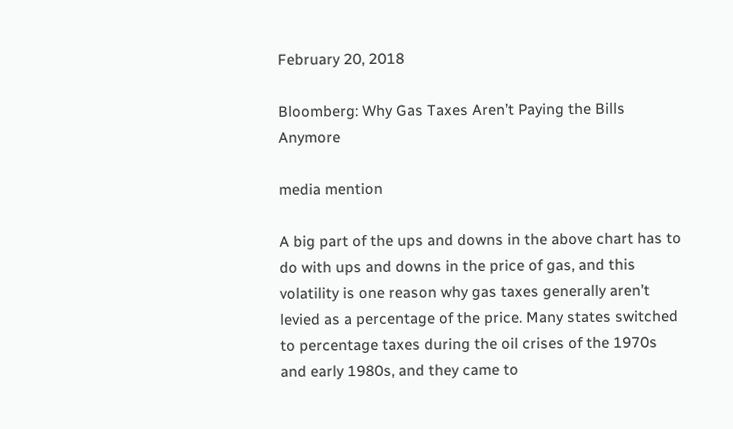February 20, 2018

Bloomberg: Why Gas Taxes Aren’t Paying the Bills Anymore

media mention

A big part of the ups and downs in the above chart has to do with ups and downs in the price of gas, and this volatility is one reason why gas taxes generally aren’t levied as a percentage of the price. Many states switched to percentage taxes during the oil crises of the 1970s and early 1980s, and they came to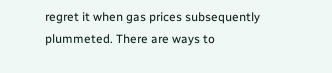regret it when gas prices subsequently plummeted. There are ways to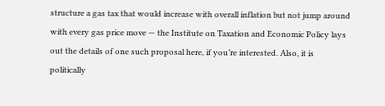structure a gas tax that would increase with overall inflation but not jump around with every gas price move — the Institute on Taxation and Economic Policy lays out the details of one such proposal here, if you’re interested. Also, it is politically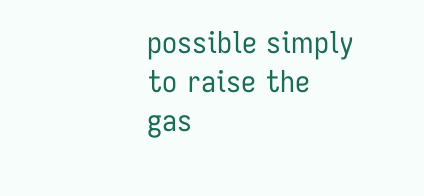possible simply to raise the gas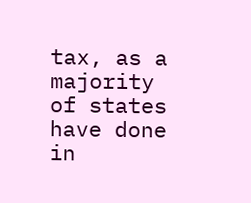tax, as a majority of states have done in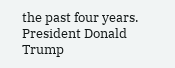the past four years. President Donald Trump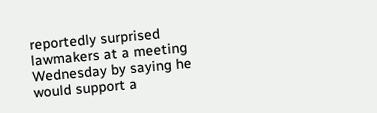reportedly surprised lawmakers at a meeting Wednesday by saying he would support a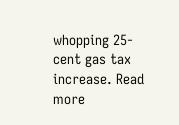whopping 25-cent gas tax increase. Read more